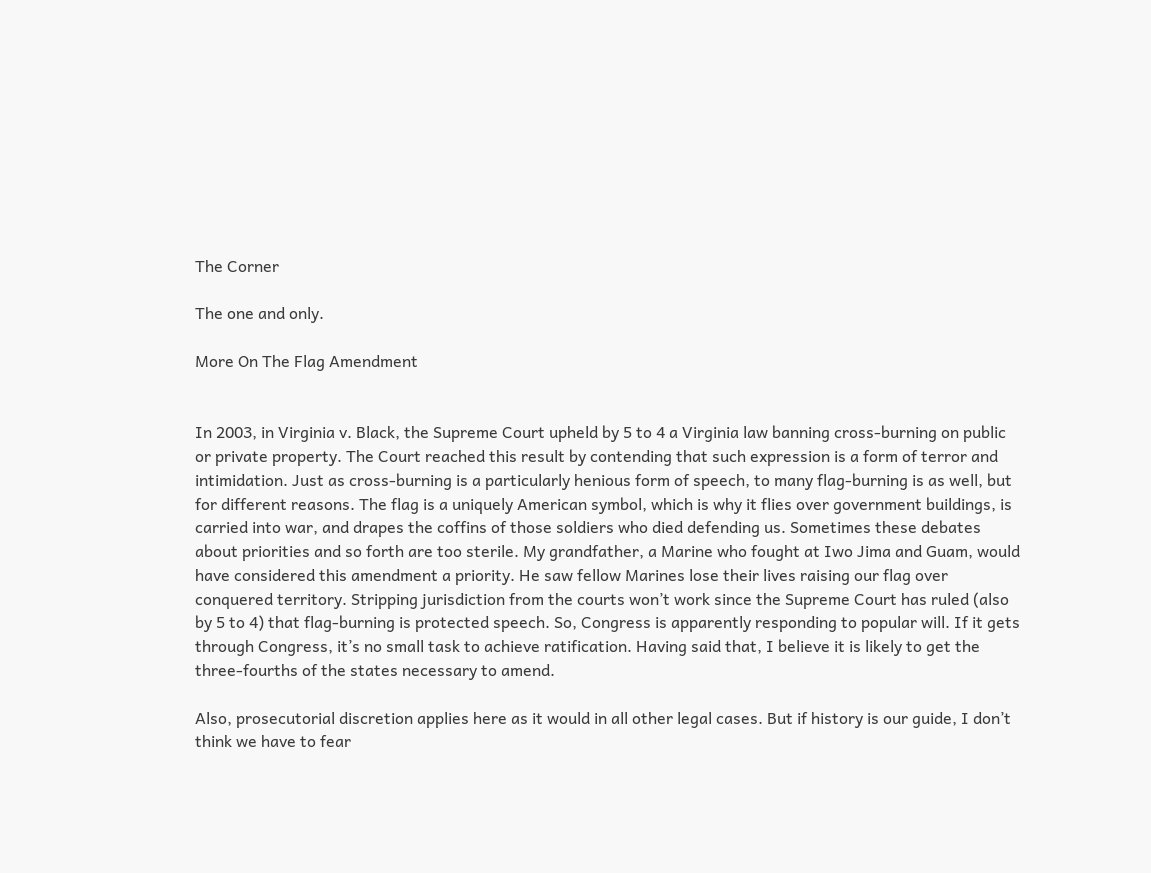The Corner

The one and only.

More On The Flag Amendment


In 2003, in Virginia v. Black, the Supreme Court upheld by 5 to 4 a Virginia law banning cross-burning on public or private property. The Court reached this result by contending that such expression is a form of terror and intimidation. Just as cross-burning is a particularly henious form of speech, to many flag-burning is as well, but for different reasons. The flag is a uniquely American symbol, which is why it flies over government buildings, is carried into war, and drapes the coffins of those soldiers who died defending us. Sometimes these debates about priorities and so forth are too sterile. My grandfather, a Marine who fought at Iwo Jima and Guam, would have considered this amendment a priority. He saw fellow Marines lose their lives raising our flag over conquered territory. Stripping jurisdiction from the courts won’t work since the Supreme Court has ruled (also by 5 to 4) that flag-burning is protected speech. So, Congress is apparently responding to popular will. If it gets through Congress, it’s no small task to achieve ratification. Having said that, I believe it is likely to get the three-fourths of the states necessary to amend.

Also, prosecutorial discretion applies here as it would in all other legal cases. But if history is our guide, I don’t think we have to fear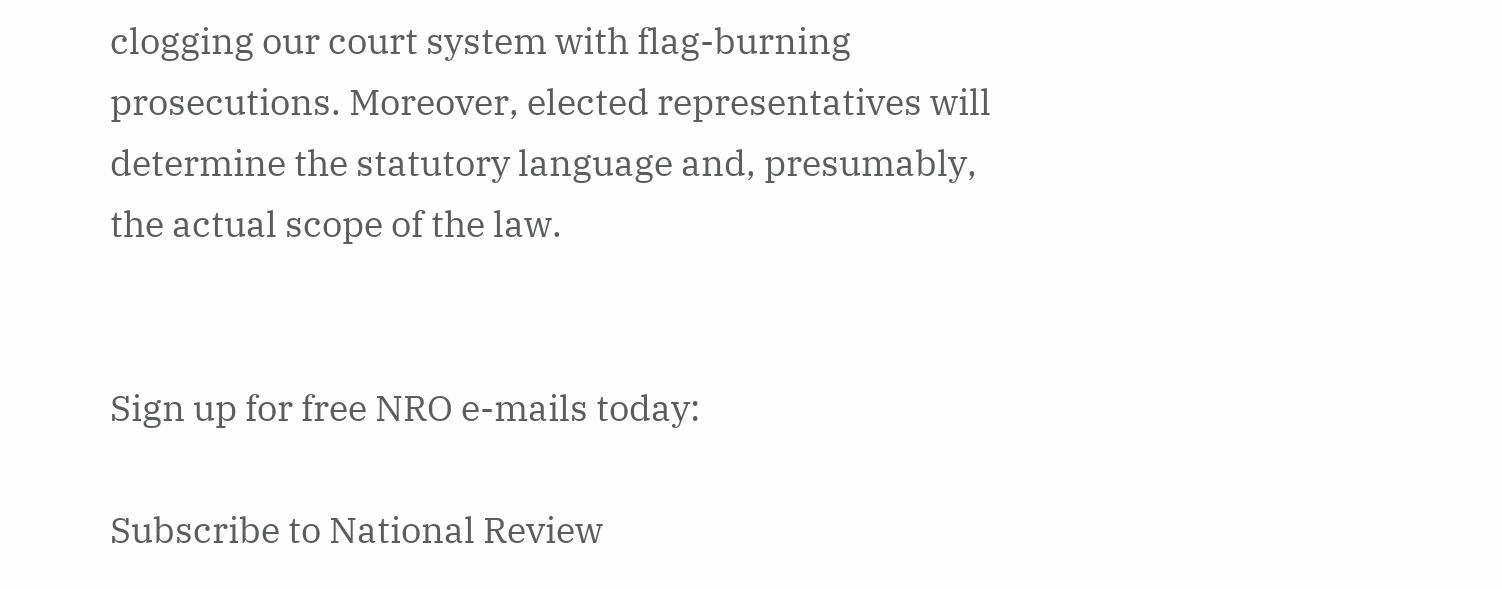clogging our court system with flag-burning prosecutions. Moreover, elected representatives will determine the statutory language and, presumably, the actual scope of the law.


Sign up for free NRO e-mails today:

Subscribe to National Review